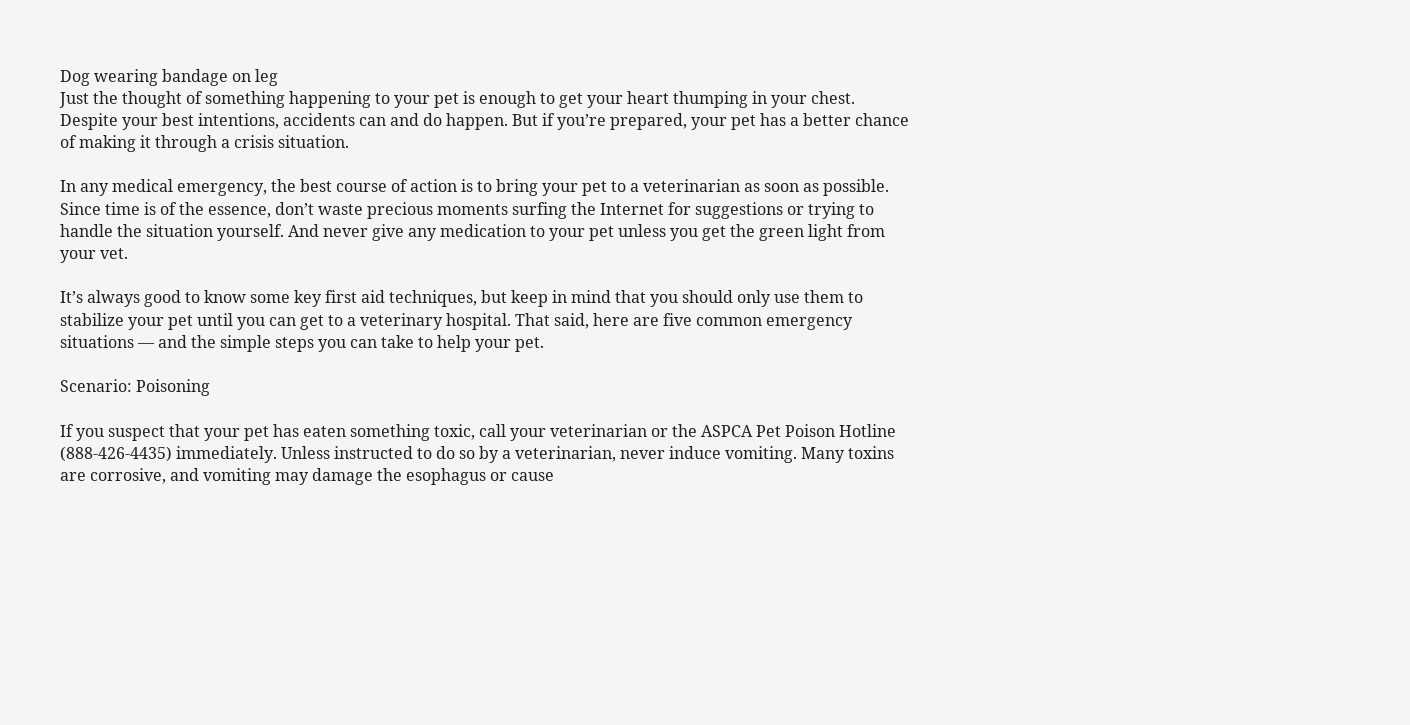Dog wearing bandage on leg
Just the thought of something happening to your pet is enough to get your heart thumping in your chest. Despite your best intentions, accidents can and do happen. But if you’re prepared, your pet has a better chance of making it through a crisis situation.

In any medical emergency, the best course of action is to bring your pet to a veterinarian as soon as possible. Since time is of the essence, don’t waste precious moments surfing the Internet for suggestions or trying to handle the situation yourself. And never give any medication to your pet unless you get the green light from your vet.

It’s always good to know some key first aid techniques, but keep in mind that you should only use them to stabilize your pet until you can get to a veterinary hospital. That said, here are five common emergency situations — and the simple steps you can take to help your pet.

Scenario: Poisoning

If you suspect that your pet has eaten something toxic, call your veterinarian or the ASPCA Pet Poison Hotline (888-426-4435) immediately. Unless instructed to do so by a veterinarian, never induce vomiting. Many toxins are corrosive, and vomiting may damage the esophagus or cause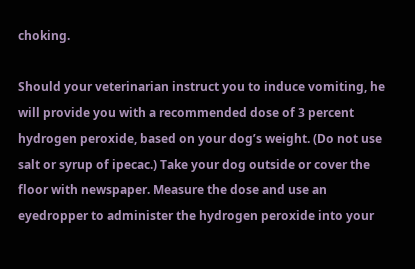choking.

Should your veterinarian instruct you to induce vomiting, he will provide you with a recommended dose of 3 percent hydrogen peroxide, based on your dog’s weight. (Do not use salt or syrup of ipecac.) Take your dog outside or cover the floor with newspaper. Measure the dose and use an eyedropper to administer the hydrogen peroxide into your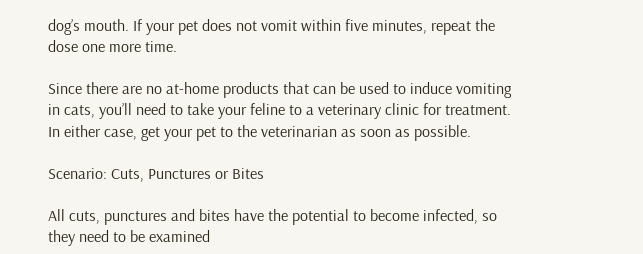dog’s mouth. If your pet does not vomit within five minutes, repeat the dose one more time.

Since there are no at-home products that can be used to induce vomiting in cats, you’ll need to take your feline to a veterinary clinic for treatment. In either case, get your pet to the veterinarian as soon as possible.

Scenario: Cuts, Punctures or Bites

All cuts, punctures and bites have the potential to become infected, so they need to be examined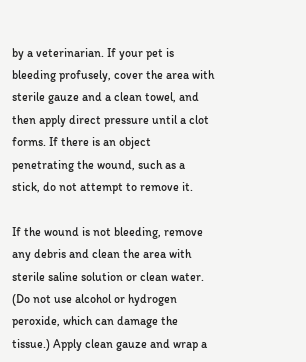by a veterinarian. If your pet is bleeding profusely, cover the area with sterile gauze and a clean towel, and then apply direct pressure until a clot forms. If there is an object penetrating the wound, such as a stick, do not attempt to remove it.

If the wound is not bleeding, remove any debris and clean the area with sterile saline solution or clean water. (Do not use alcohol or hydrogen peroxide, which can damage the tissue.) Apply clean gauze and wrap a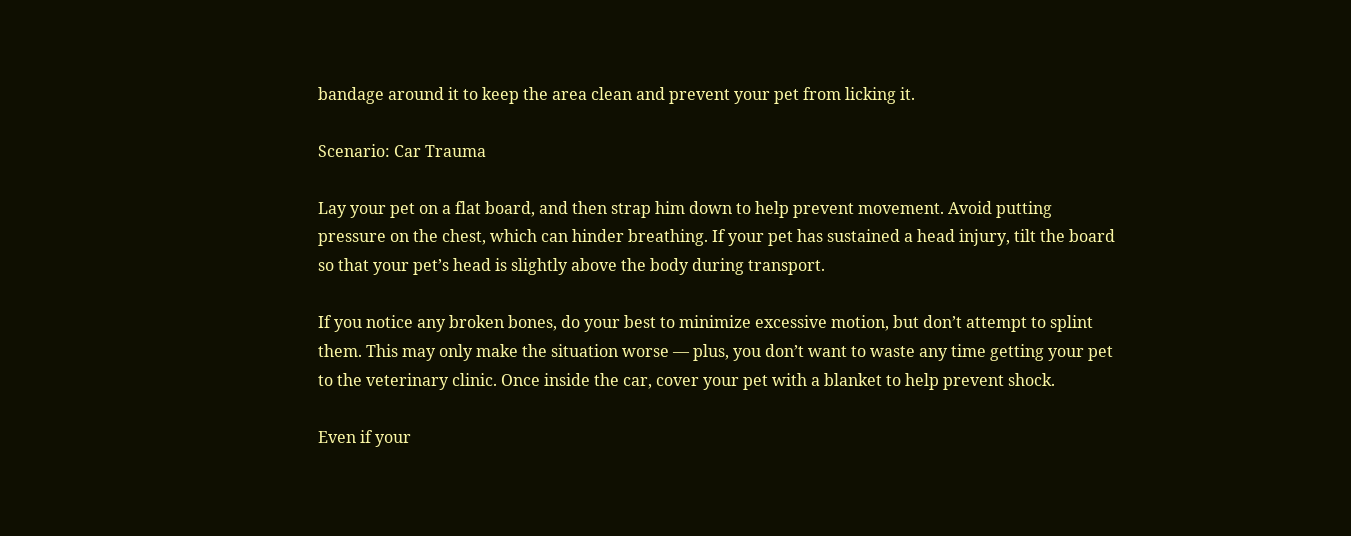bandage around it to keep the area clean and prevent your pet from licking it.

Scenario: Car Trauma

Lay your pet on a flat board, and then strap him down to help prevent movement. Avoid putting pressure on the chest, which can hinder breathing. If your pet has sustained a head injury, tilt the board so that your pet’s head is slightly above the body during transport.

If you notice any broken bones, do your best to minimize excessive motion, but don’t attempt to splint them. This may only make the situation worse — plus, you don’t want to waste any time getting your pet to the veterinary clinic. Once inside the car, cover your pet with a blanket to help prevent shock.

Even if your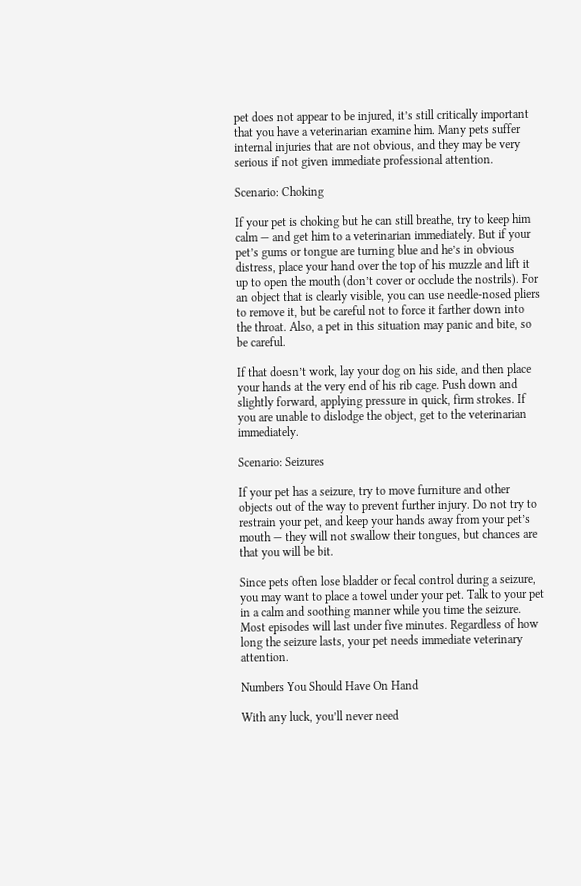pet does not appear to be injured, it’s still critically important that you have a veterinarian examine him. Many pets suffer internal injuries that are not obvious, and they may be very serious if not given immediate professional attention.

Scenario: Choking

If your pet is choking but he can still breathe, try to keep him calm — and get him to a veterinarian immediately. But if your pet’s gums or tongue are turning blue and he’s in obvious distress, place your hand over the top of his muzzle and lift it up to open the mouth (don’t cover or occlude the nostrils). For an object that is clearly visible, you can use needle-nosed pliers to remove it, but be careful not to force it farther down into the throat. Also, a pet in this situation may panic and bite, so be careful.

If that doesn’t work, lay your dog on his side, and then place your hands at the very end of his rib cage. Push down and slightly forward, applying pressure in quick, firm strokes. If you are unable to dislodge the object, get to the veterinarian immediately.

Scenario: Seizures

If your pet has a seizure, try to move furniture and other objects out of the way to prevent further injury. Do not try to restrain your pet, and keep your hands away from your pet’s mouth — they will not swallow their tongues, but chances are that you will be bit.

Since pets often lose bladder or fecal control during a seizure, you may want to place a towel under your pet. Talk to your pet in a calm and soothing manner while you time the seizure. Most episodes will last under five minutes. Regardless of how long the seizure lasts, your pet needs immediate veterinary attention.

Numbers You Should Have On Hand

With any luck, you’ll never need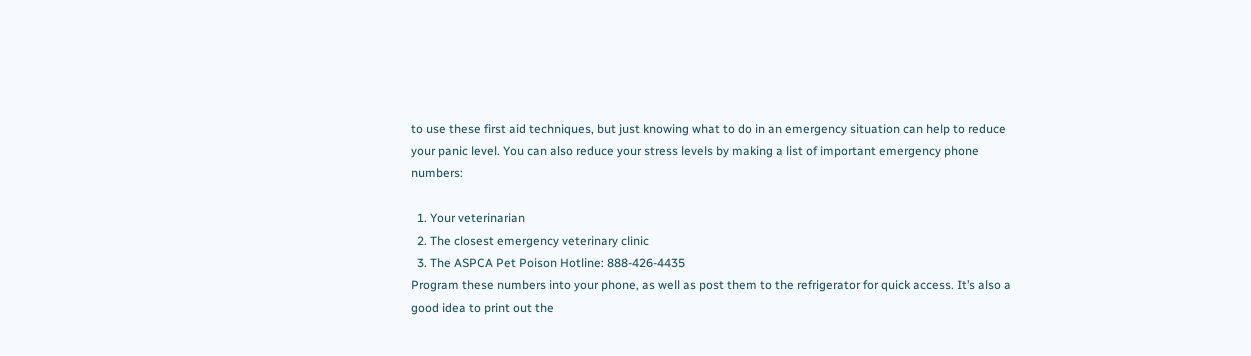to use these first aid techniques, but just knowing what to do in an emergency situation can help to reduce your panic level. You can also reduce your stress levels by making a list of important emergency phone numbers:

  1. Your veterinarian
  2. The closest emergency veterinary clinic
  3. The ASPCA Pet Poison Hotline: 888-426-4435
Program these numbers into your phone, as well as post them to the refrigerator for quick access. It’s also a good idea to print out the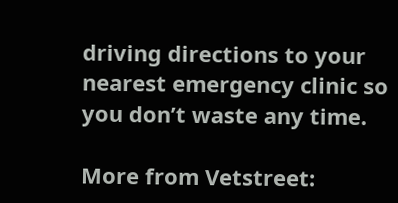driving directions to your nearest emergency clinic so you don’t waste any time.

More from Vetstreet: